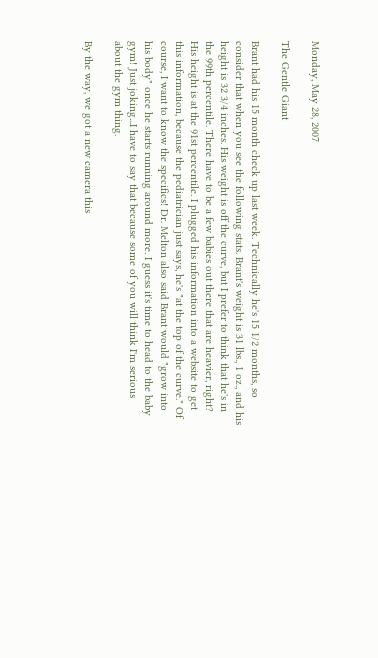Monday, May 28, 2007

The Gentle Giant

Brant had his 15 month check up last week. Technically he's 15 1/2 months, so consider that when you see the following stats. Brant's weight is 31 lbs., 1 oz., and his height is 32 3/4 inches. His weight is off the curve, but I prefer to think that he's in the 99th percentile. There have to be a few babies out there that are heavier, right? His height is at the 91st percentile. I plugged his information into a website to get this information, because the pediatrician just says, he's "at the top of the curve." Of course, I want to know the specifics! Dr. Melton also said Brant would "grow into his body" once he starts running around more. I guess it's time to head to the baby gym! Just joking...I have to say that because some of you will think I'm serious about the gym thing.

By the way, we got a new camera this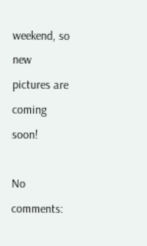weekend, so new pictures are coming soon!

No comments: